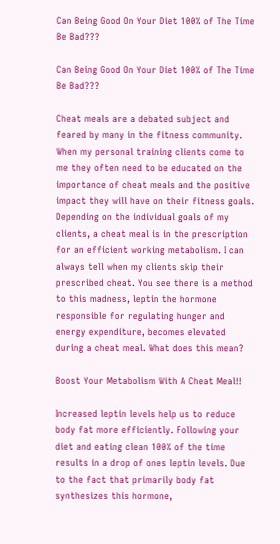Can Being Good On Your Diet 100% of The Time Be Bad???

Can Being Good On Your Diet 100% of The Time Be Bad???

Cheat meals are a debated subject and feared by many in the fitness community. When my personal training clients come to me they often need to be educated on the importance of cheat meals and the positive impact they will have on their fitness goals. Depending on the individual goals of my clients, a cheat meal is in the prescription for an efficient working metabolism. I can always tell when my clients skip their prescribed cheat. You see there is a method to this madness, leptin the hormone responsible for regulating hunger and energy expenditure, becomes elevated during a cheat meal. What does this mean?

Boost Your Metabolism With A Cheat Meal!!

Increased leptin levels help us to reduce body fat more efficiently. Following your diet and eating clean 100% of the time results in a drop of ones leptin levels. Due to the fact that primarily body fat synthesizes this hormone,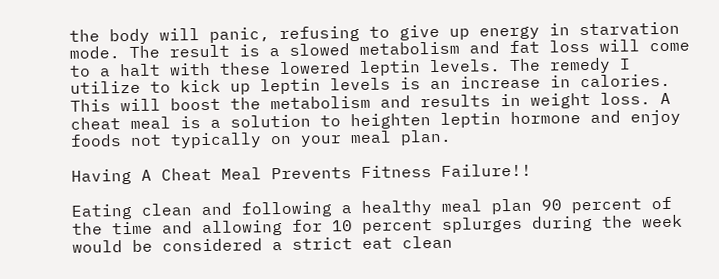the body will panic, refusing to give up energy in starvation mode. The result is a slowed metabolism and fat loss will come to a halt with these lowered leptin levels. The remedy I utilize to kick up leptin levels is an increase in calories. This will boost the metabolism and results in weight loss. A cheat meal is a solution to heighten leptin hormone and enjoy foods not typically on your meal plan.

Having A Cheat Meal Prevents Fitness Failure!!

Eating clean and following a healthy meal plan 90 percent of the time and allowing for 10 percent splurges during the week would be considered a strict eat clean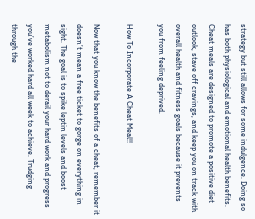strategy but still allows for some indulgence. Doing so has both physiological and emotional health benefits. Cheat meals are designed to promote a positive diet outlook, stave off cravings, and keep you on track with overall health and fitness goals because it prevents you from feeling deprived.

How To Incorporate A Cheat Meal!!

Now that you know the benefits of a cheat, remember it doesn’t mean a free ticket to gorge on everything in sight. The goal is to spike leptin levels and boost metabolism not to derail your hard work and progress you’ve worked hard all week to achieve. Trudging through the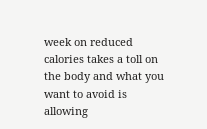week on reduced calories takes a toll on the body and what you want to avoid is allowing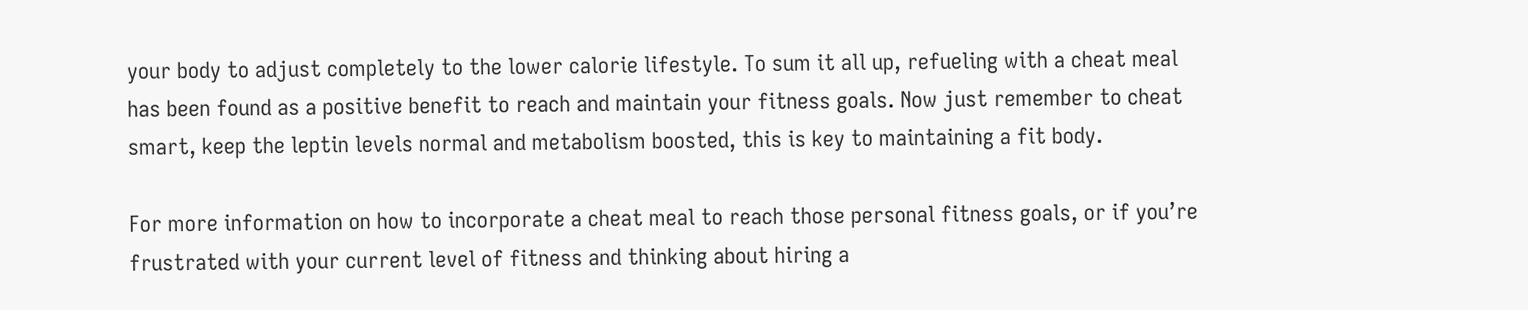your body to adjust completely to the lower calorie lifestyle. To sum it all up, refueling with a cheat meal has been found as a positive benefit to reach and maintain your fitness goals. Now just remember to cheat smart, keep the leptin levels normal and metabolism boosted, this is key to maintaining a fit body.

For more information on how to incorporate a cheat meal to reach those personal fitness goals, or if you’re frustrated with your current level of fitness and thinking about hiring a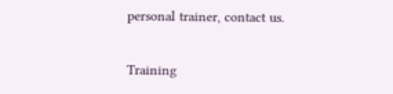personal trainer, contact us.


Training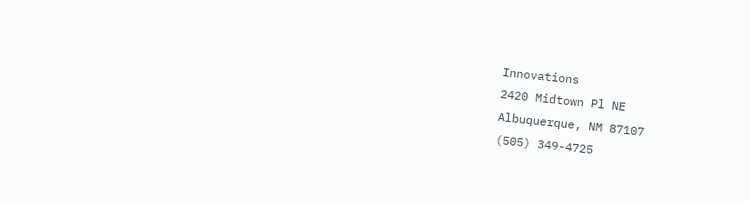Innovations
2420 Midtown Pl NE
Albuquerque, NM 87107
(505) 349-4725